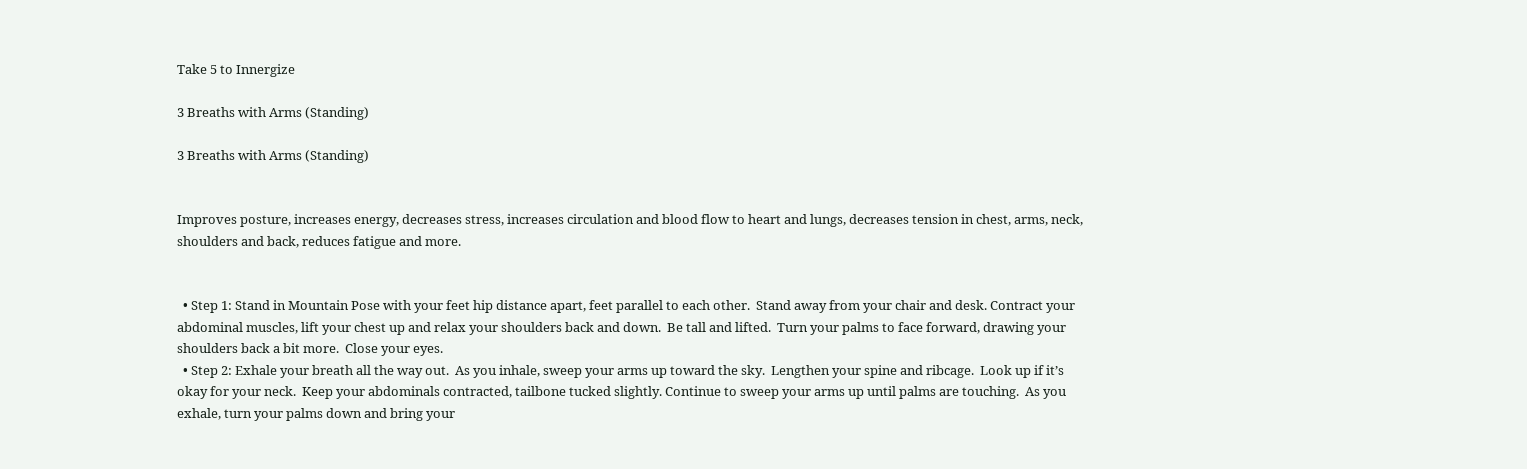Take 5 to Innergize

3 Breaths with Arms (Standing)

3 Breaths with Arms (Standing)


Improves posture, increases energy, decreases stress, increases circulation and blood flow to heart and lungs, decreases tension in chest, arms, neck, shoulders and back, reduces fatigue and more.


  • Step 1: Stand in Mountain Pose with your feet hip distance apart, feet parallel to each other.  Stand away from your chair and desk. Contract your abdominal muscles, lift your chest up and relax your shoulders back and down.  Be tall and lifted.  Turn your palms to face forward, drawing your shoulders back a bit more.  Close your eyes.
  • Step 2: Exhale your breath all the way out.  As you inhale, sweep your arms up toward the sky.  Lengthen your spine and ribcage.  Look up if it’s okay for your neck.  Keep your abdominals contracted, tailbone tucked slightly. Continue to sweep your arms up until palms are touching.  As you exhale, turn your palms down and bring your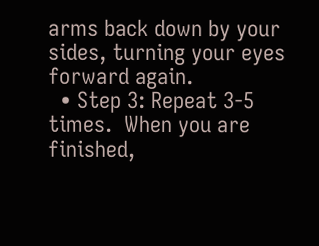arms back down by your sides, turning your eyes forward again.
  • Step 3: Repeat 3-5 times.  When you are finished,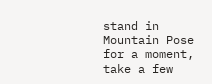stand in Mountain Pose for a moment, take a few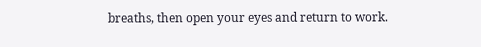breaths, then open your eyes and return to work.